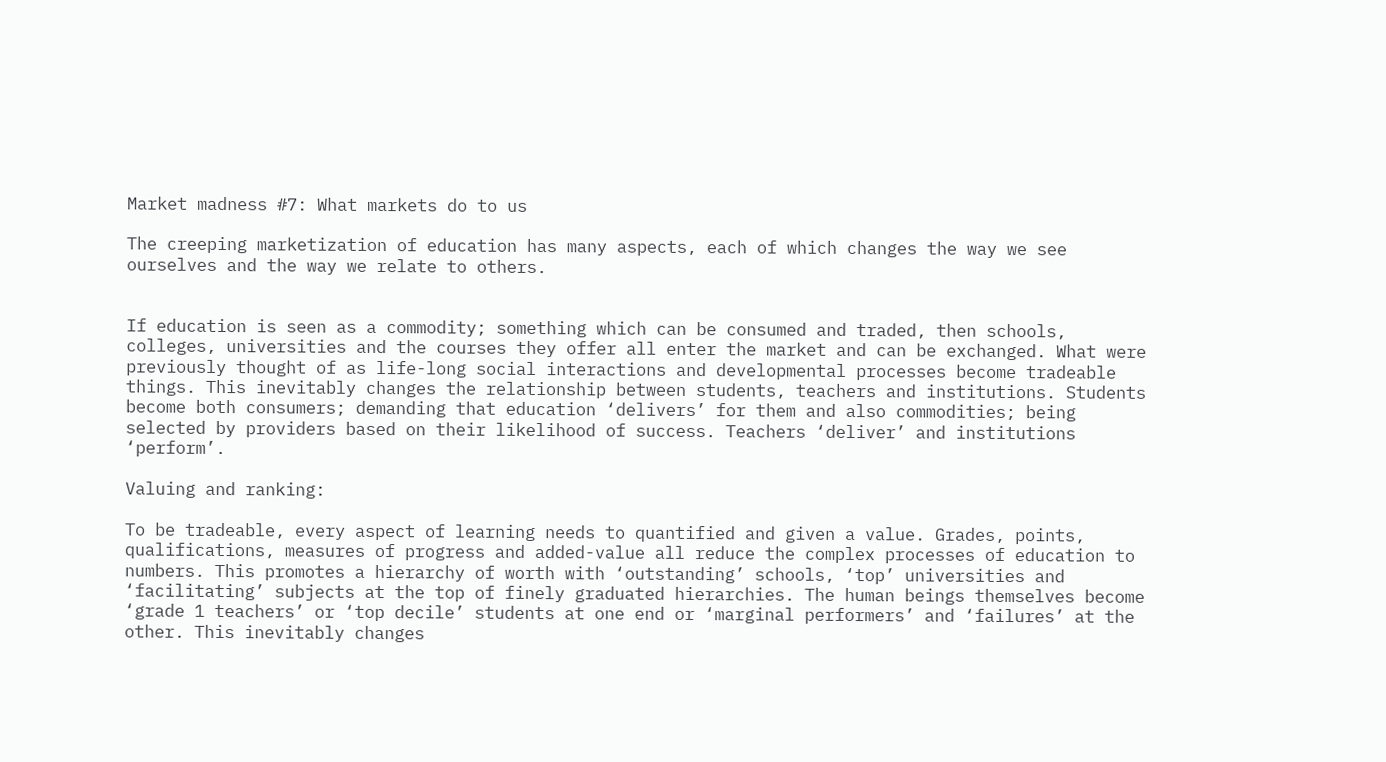Market madness #7: What markets do to us

The creeping marketization of education has many aspects, each of which changes the way we see ourselves and the way we relate to others.


If education is seen as a commodity; something which can be consumed and traded, then schools, colleges, universities and the courses they offer all enter the market and can be exchanged. What were previously thought of as life-long social interactions and developmental processes become tradeable things. This inevitably changes the relationship between students, teachers and institutions. Students become both consumers; demanding that education ‘delivers’ for them and also commodities; being selected by providers based on their likelihood of success. Teachers ‘deliver’ and institutions ‘perform’.

Valuing and ranking:

To be tradeable, every aspect of learning needs to quantified and given a value. Grades, points, qualifications, measures of progress and added-value all reduce the complex processes of education to numbers. This promotes a hierarchy of worth with ‘outstanding’ schools, ‘top’ universities and ‘facilitating’ subjects at the top of finely graduated hierarchies. The human beings themselves become ‘grade 1 teachers’ or ‘top decile’ students at one end or ‘marginal performers’ and ‘failures’ at the other. This inevitably changes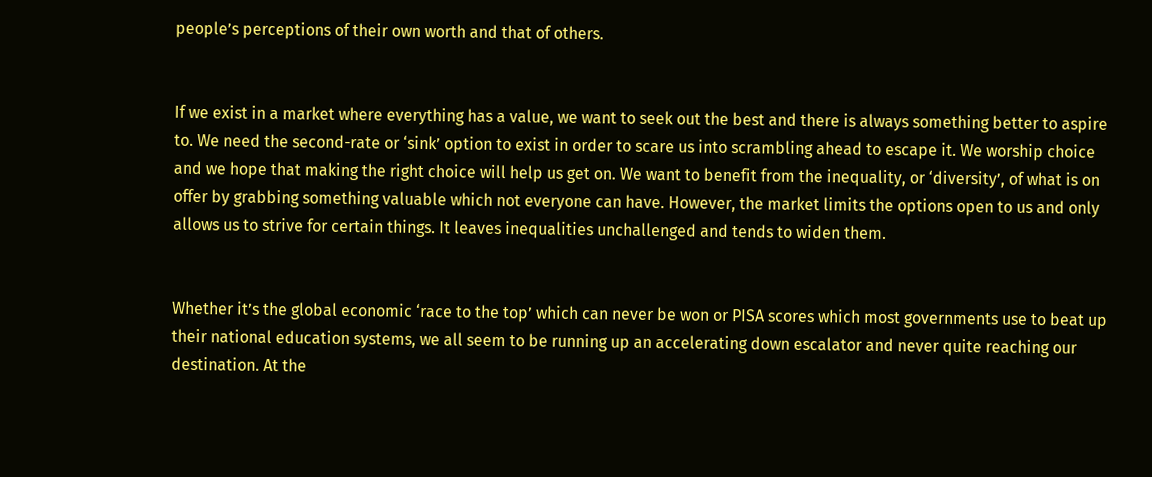people’s perceptions of their own worth and that of others.


If we exist in a market where everything has a value, we want to seek out the best and there is always something better to aspire to. We need the second-rate or ‘sink’ option to exist in order to scare us into scrambling ahead to escape it. We worship choice and we hope that making the right choice will help us get on. We want to benefit from the inequality, or ‘diversity’, of what is on offer by grabbing something valuable which not everyone can have. However, the market limits the options open to us and only allows us to strive for certain things. It leaves inequalities unchallenged and tends to widen them.


Whether it’s the global economic ‘race to the top’ which can never be won or PISA scores which most governments use to beat up their national education systems, we all seem to be running up an accelerating down escalator and never quite reaching our destination. At the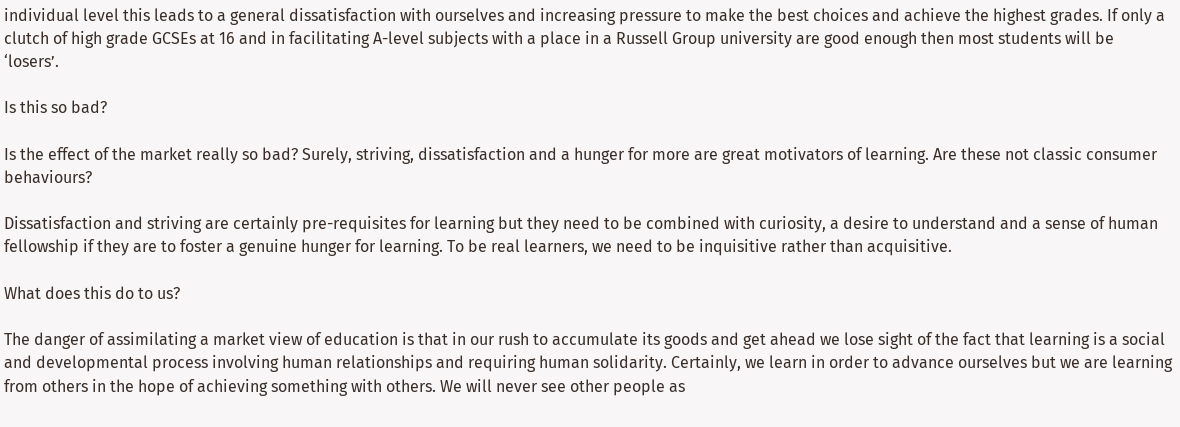individual level this leads to a general dissatisfaction with ourselves and increasing pressure to make the best choices and achieve the highest grades. If only a clutch of high grade GCSEs at 16 and in facilitating A-level subjects with a place in a Russell Group university are good enough then most students will be ‘losers’.

Is this so bad?

Is the effect of the market really so bad? Surely, striving, dissatisfaction and a hunger for more are great motivators of learning. Are these not classic consumer behaviours?

Dissatisfaction and striving are certainly pre-requisites for learning but they need to be combined with curiosity, a desire to understand and a sense of human fellowship if they are to foster a genuine hunger for learning. To be real learners, we need to be inquisitive rather than acquisitive.

What does this do to us?

The danger of assimilating a market view of education is that in our rush to accumulate its goods and get ahead we lose sight of the fact that learning is a social and developmental process involving human relationships and requiring human solidarity. Certainly, we learn in order to advance ourselves but we are learning from others in the hope of achieving something with others. We will never see other people as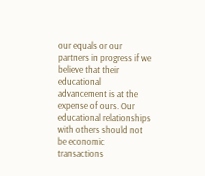our equals or our partners in progress if we believe that their educational advancement is at the expense of ours. Our educational relationships with others should not be economic transactions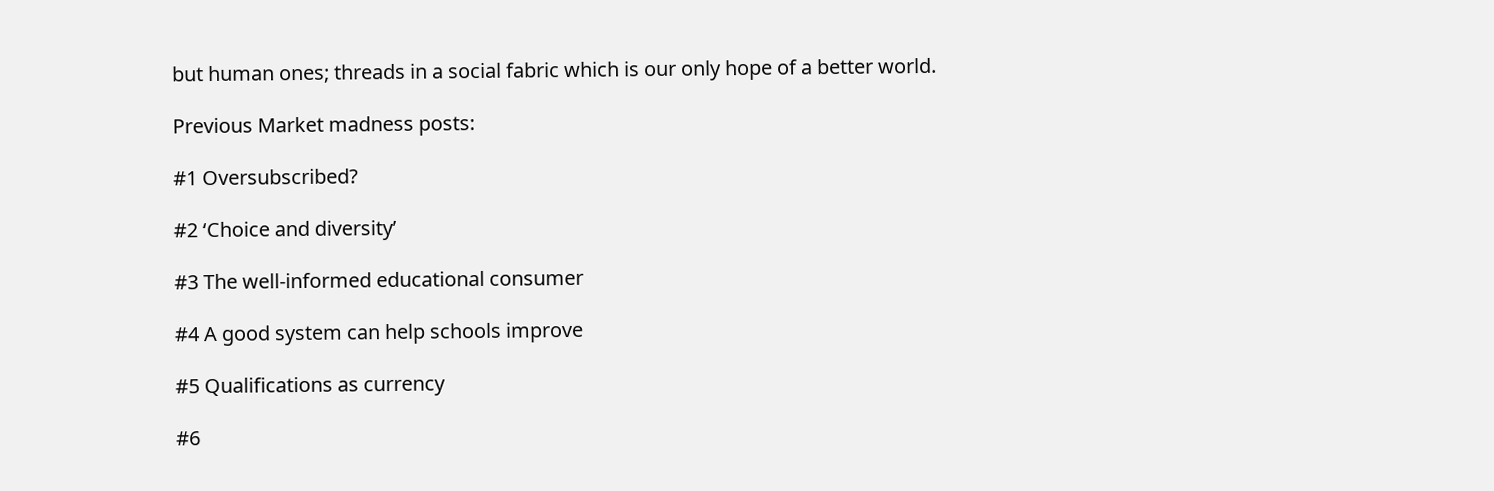but human ones; threads in a social fabric which is our only hope of a better world.

Previous Market madness posts:

#1 Oversubscribed?

#2 ‘Choice and diversity’

#3 The well-informed educational consumer

#4 A good system can help schools improve

#5 Qualifications as currency

#6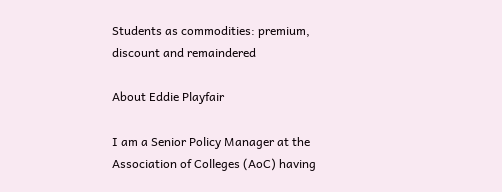Students as commodities: premium, discount and remaindered

About Eddie Playfair

I am a Senior Policy Manager at the Association of Colleges (AoC) having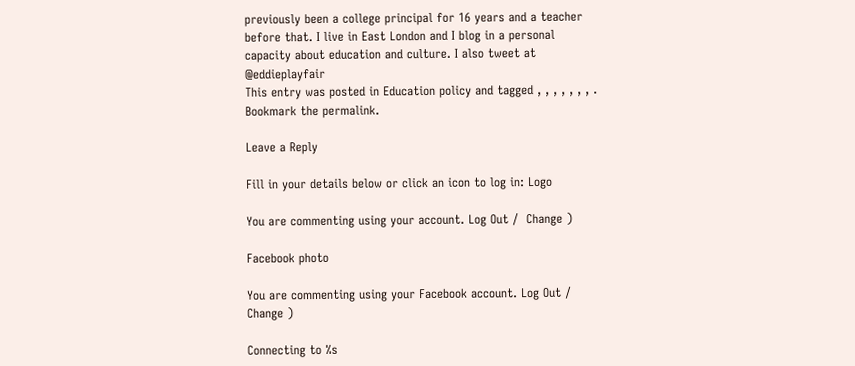previously been a college principal for 16 years and a teacher before that. I live in East London and I blog in a personal capacity about education and culture. I also tweet at @eddieplayfair
This entry was posted in Education policy and tagged , , , , , , , . Bookmark the permalink.

Leave a Reply

Fill in your details below or click an icon to log in: Logo

You are commenting using your account. Log Out /  Change )

Facebook photo

You are commenting using your Facebook account. Log Out /  Change )

Connecting to %s